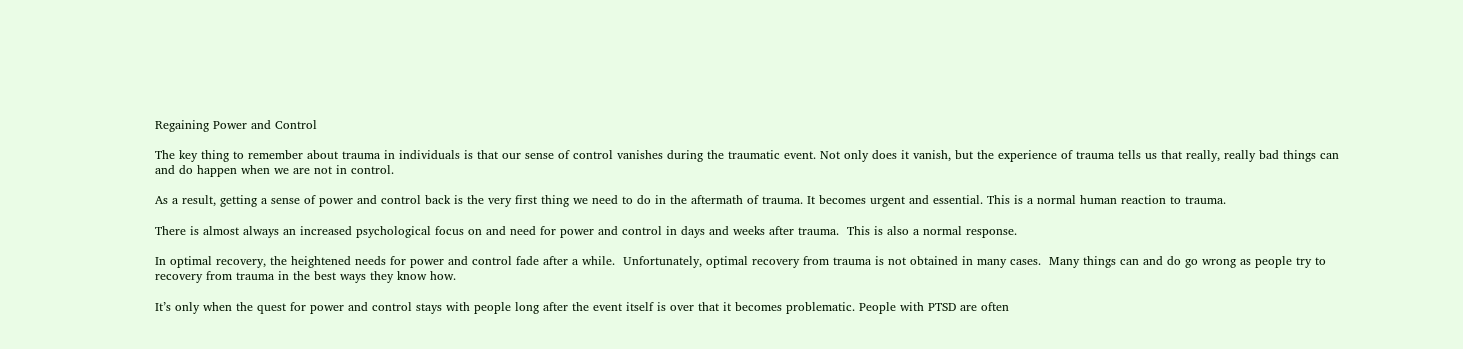Regaining Power and Control

The key thing to remember about trauma in individuals is that our sense of control vanishes during the traumatic event. Not only does it vanish, but the experience of trauma tells us that really, really bad things can and do happen when we are not in control.

As a result, getting a sense of power and control back is the very first thing we need to do in the aftermath of trauma. It becomes urgent and essential. This is a normal human reaction to trauma.

There is almost always an increased psychological focus on and need for power and control in days and weeks after trauma.  This is also a normal response.

In optimal recovery, the heightened needs for power and control fade after a while.  Unfortunately, optimal recovery from trauma is not obtained in many cases.  Many things can and do go wrong as people try to recovery from trauma in the best ways they know how.

It’s only when the quest for power and control stays with people long after the event itself is over that it becomes problematic. People with PTSD are often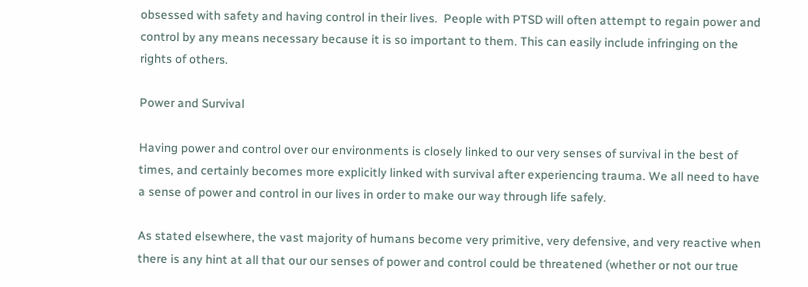obsessed with safety and having control in their lives.  People with PTSD will often attempt to regain power and control by any means necessary because it is so important to them. This can easily include infringing on the rights of others.

Power and Survival

Having power and control over our environments is closely linked to our very senses of survival in the best of times, and certainly becomes more explicitly linked with survival after experiencing trauma. We all need to have a sense of power and control in our lives in order to make our way through life safely.

As stated elsewhere, the vast majority of humans become very primitive, very defensive, and very reactive when there is any hint at all that our our senses of power and control could be threatened (whether or not our true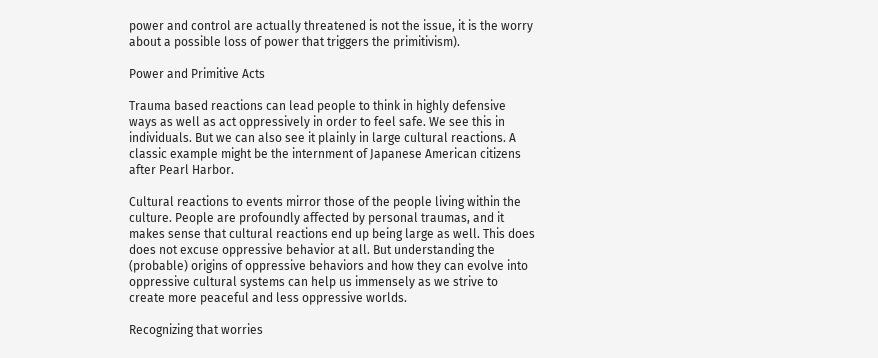power and control are actually threatened is not the issue, it is the worry about a possible loss of power that triggers the primitivism).

Power and Primitive Acts

Trauma based reactions can lead people to think in highly defensive ways as well as act oppressively in order to feel safe. We see this in individuals. But we can also see it plainly in large cultural reactions. A classic example might be the internment of Japanese American citizens after Pearl Harbor.

Cultural reactions to events mirror those of the people living within the culture. People are profoundly affected by personal traumas, and it makes sense that cultural reactions end up being large as well. This does does not excuse oppressive behavior at all. But understanding the (probable) origins of oppressive behaviors and how they can evolve into oppressive cultural systems can help us immensely as we strive to create more peaceful and less oppressive worlds.

Recognizing that worries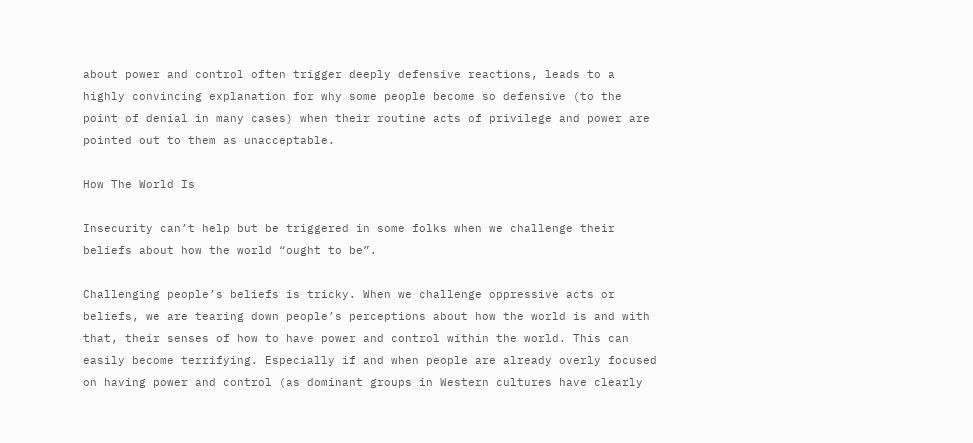about power and control often trigger deeply defensive reactions, leads to a highly convincing explanation for why some people become so defensive (to the point of denial in many cases) when their routine acts of privilege and power are pointed out to them as unacceptable.

How The World Is

Insecurity can’t help but be triggered in some folks when we challenge their beliefs about how the world “ought to be”.

Challenging people’s beliefs is tricky. When we challenge oppressive acts or beliefs, we are tearing down people’s perceptions about how the world is and with that, their senses of how to have power and control within the world. This can easily become terrifying. Especially if and when people are already overly focused on having power and control (as dominant groups in Western cultures have clearly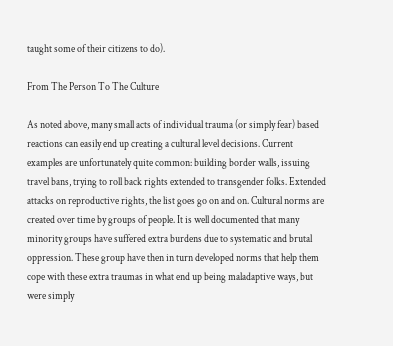taught some of their citizens to do).

From The Person To The Culture

As noted above, many small acts of individual trauma (or simply fear) based reactions can easily end up creating a cultural level decisions. Current examples are unfortunately quite common: building border walls, issuing travel bans, trying to roll back rights extended to transgender folks. Extended attacks on reproductive rights, the list goes go on and on. Cultural norms are created over time by groups of people. It is well documented that many minority groups have suffered extra burdens due to systematic and brutal oppression. These group have then in turn developed norms that help them cope with these extra traumas in what end up being maladaptive ways, but were simply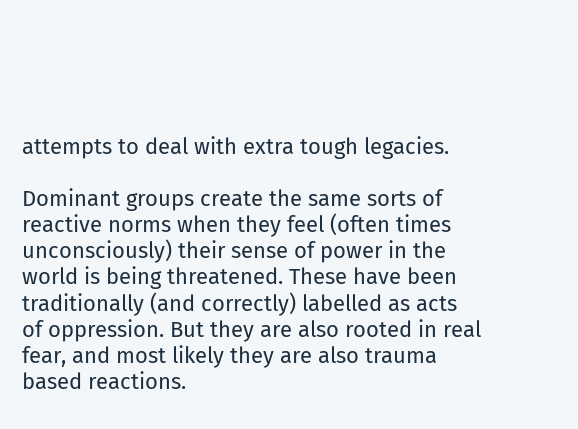attempts to deal with extra tough legacies.

Dominant groups create the same sorts of reactive norms when they feel (often times unconsciously) their sense of power in the world is being threatened. These have been traditionally (and correctly) labelled as acts of oppression. But they are also rooted in real fear, and most likely they are also trauma based reactions.